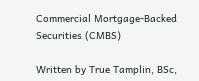Commercial Mortgage-Backed Securities (CMBS)

Written by True Tamplin, BSc,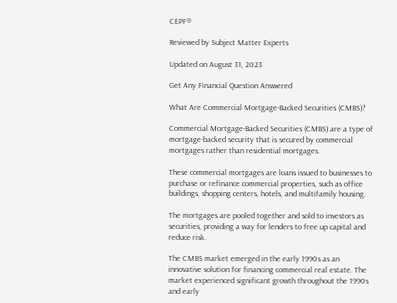CEPF®

Reviewed by Subject Matter Experts

Updated on August 31, 2023

Get Any Financial Question Answered

What Are Commercial Mortgage-Backed Securities (CMBS)?

Commercial Mortgage-Backed Securities (CMBS) are a type of mortgage-backed security that is secured by commercial mortgages rather than residential mortgages.

These commercial mortgages are loans issued to businesses to purchase or refinance commercial properties, such as office buildings, shopping centers, hotels, and multifamily housing.

The mortgages are pooled together and sold to investors as securities, providing a way for lenders to free up capital and reduce risk.

The CMBS market emerged in the early 1990s as an innovative solution for financing commercial real estate. The market experienced significant growth throughout the 1990s and early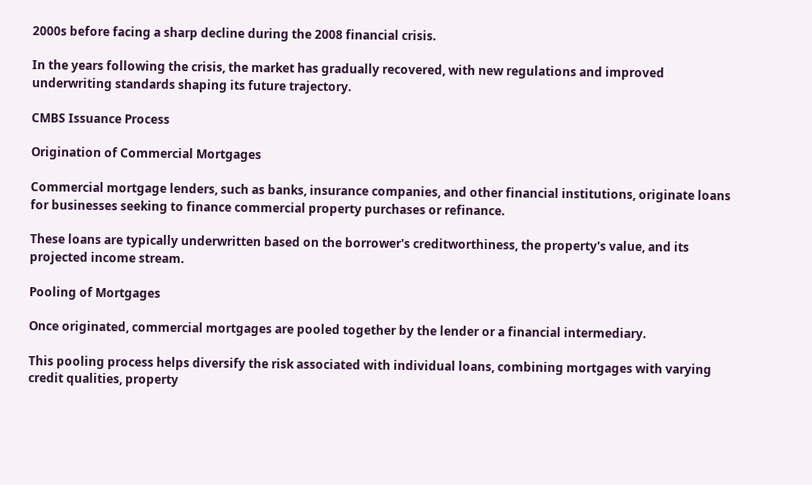2000s before facing a sharp decline during the 2008 financial crisis.

In the years following the crisis, the market has gradually recovered, with new regulations and improved underwriting standards shaping its future trajectory.

CMBS Issuance Process

Origination of Commercial Mortgages

Commercial mortgage lenders, such as banks, insurance companies, and other financial institutions, originate loans for businesses seeking to finance commercial property purchases or refinance.

These loans are typically underwritten based on the borrower's creditworthiness, the property's value, and its projected income stream.

Pooling of Mortgages

Once originated, commercial mortgages are pooled together by the lender or a financial intermediary.

This pooling process helps diversify the risk associated with individual loans, combining mortgages with varying credit qualities, property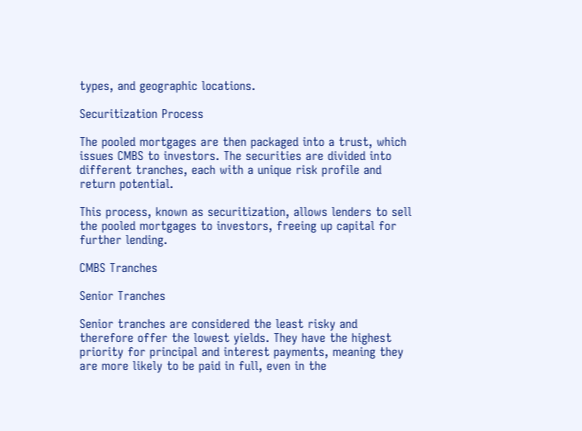types, and geographic locations.

Securitization Process

The pooled mortgages are then packaged into a trust, which issues CMBS to investors. The securities are divided into different tranches, each with a unique risk profile and return potential.

This process, known as securitization, allows lenders to sell the pooled mortgages to investors, freeing up capital for further lending.

CMBS Tranches

Senior Tranches

Senior tranches are considered the least risky and therefore offer the lowest yields. They have the highest priority for principal and interest payments, meaning they are more likely to be paid in full, even in the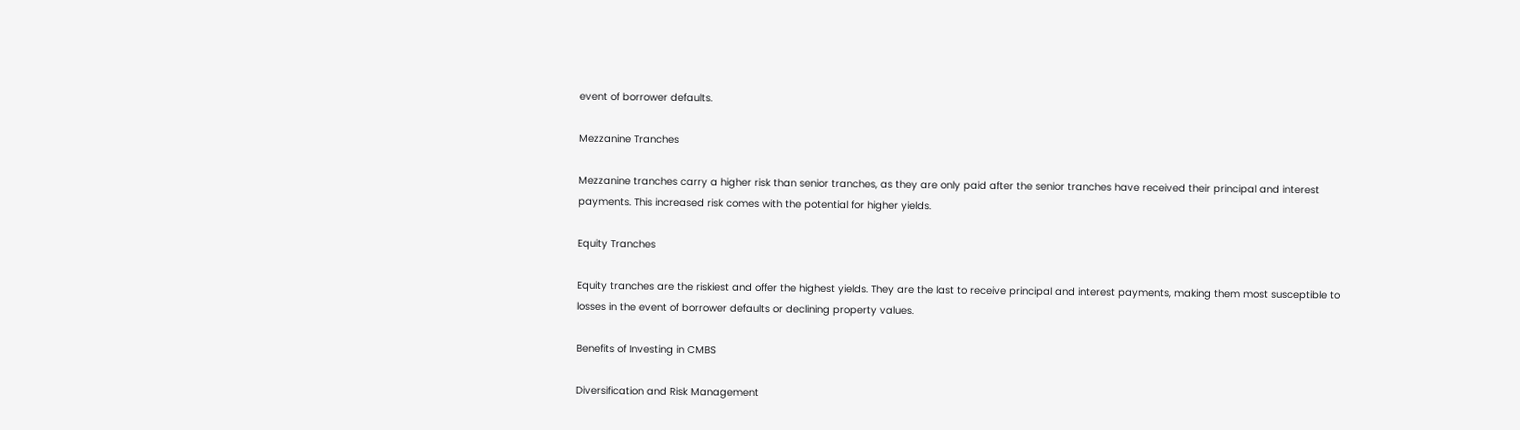event of borrower defaults.

Mezzanine Tranches

Mezzanine tranches carry a higher risk than senior tranches, as they are only paid after the senior tranches have received their principal and interest payments. This increased risk comes with the potential for higher yields.

Equity Tranches

Equity tranches are the riskiest and offer the highest yields. They are the last to receive principal and interest payments, making them most susceptible to losses in the event of borrower defaults or declining property values.

Benefits of Investing in CMBS

Diversification and Risk Management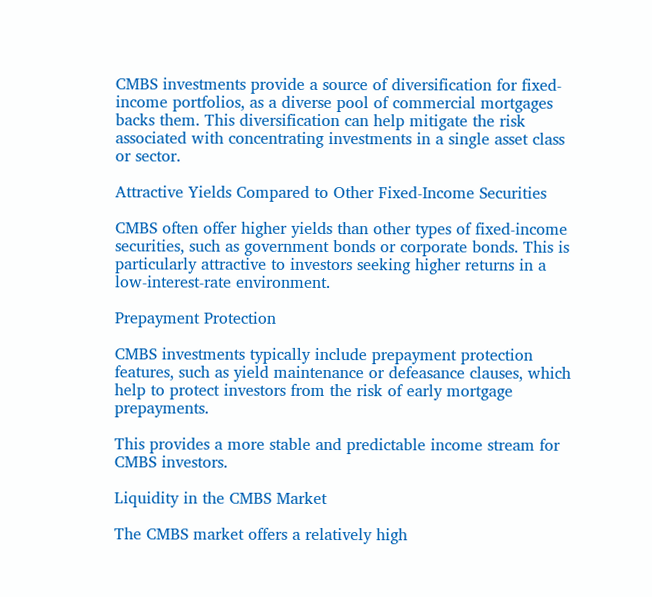CMBS investments provide a source of diversification for fixed-income portfolios, as a diverse pool of commercial mortgages backs them. This diversification can help mitigate the risk associated with concentrating investments in a single asset class or sector.

Attractive Yields Compared to Other Fixed-Income Securities

CMBS often offer higher yields than other types of fixed-income securities, such as government bonds or corporate bonds. This is particularly attractive to investors seeking higher returns in a low-interest-rate environment.

Prepayment Protection

CMBS investments typically include prepayment protection features, such as yield maintenance or defeasance clauses, which help to protect investors from the risk of early mortgage prepayments.

This provides a more stable and predictable income stream for CMBS investors.

Liquidity in the CMBS Market

The CMBS market offers a relatively high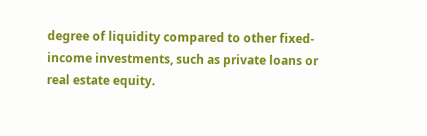degree of liquidity compared to other fixed-income investments, such as private loans or real estate equity.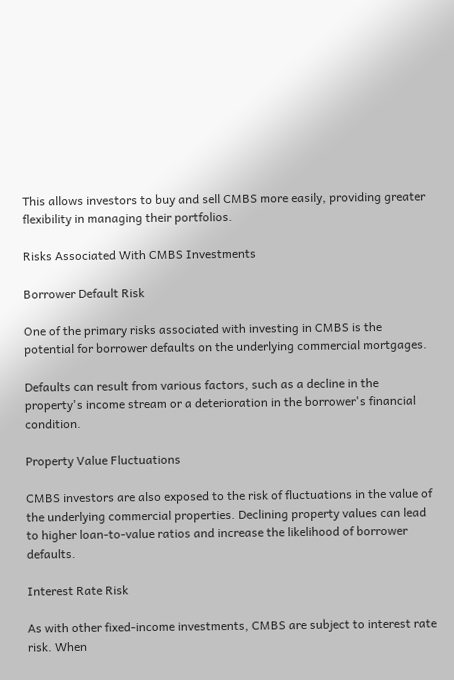This allows investors to buy and sell CMBS more easily, providing greater flexibility in managing their portfolios.

Risks Associated With CMBS Investments

Borrower Default Risk

One of the primary risks associated with investing in CMBS is the potential for borrower defaults on the underlying commercial mortgages.

Defaults can result from various factors, such as a decline in the property's income stream or a deterioration in the borrower's financial condition.

Property Value Fluctuations

CMBS investors are also exposed to the risk of fluctuations in the value of the underlying commercial properties. Declining property values can lead to higher loan-to-value ratios and increase the likelihood of borrower defaults.

Interest Rate Risk

As with other fixed-income investments, CMBS are subject to interest rate risk. When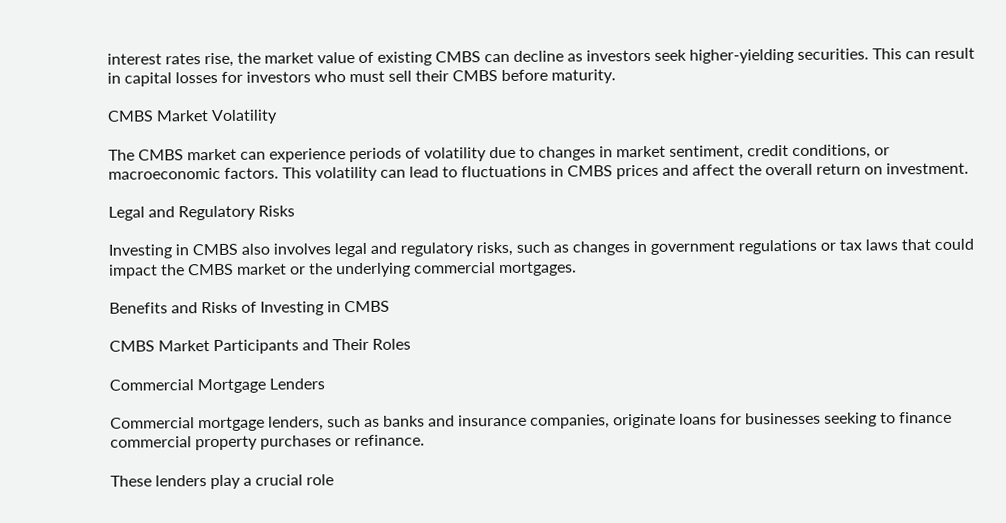interest rates rise, the market value of existing CMBS can decline as investors seek higher-yielding securities. This can result in capital losses for investors who must sell their CMBS before maturity.

CMBS Market Volatility

The CMBS market can experience periods of volatility due to changes in market sentiment, credit conditions, or macroeconomic factors. This volatility can lead to fluctuations in CMBS prices and affect the overall return on investment.

Legal and Regulatory Risks

Investing in CMBS also involves legal and regulatory risks, such as changes in government regulations or tax laws that could impact the CMBS market or the underlying commercial mortgages.

Benefits and Risks of Investing in CMBS

CMBS Market Participants and Their Roles

Commercial Mortgage Lenders

Commercial mortgage lenders, such as banks and insurance companies, originate loans for businesses seeking to finance commercial property purchases or refinance.

These lenders play a crucial role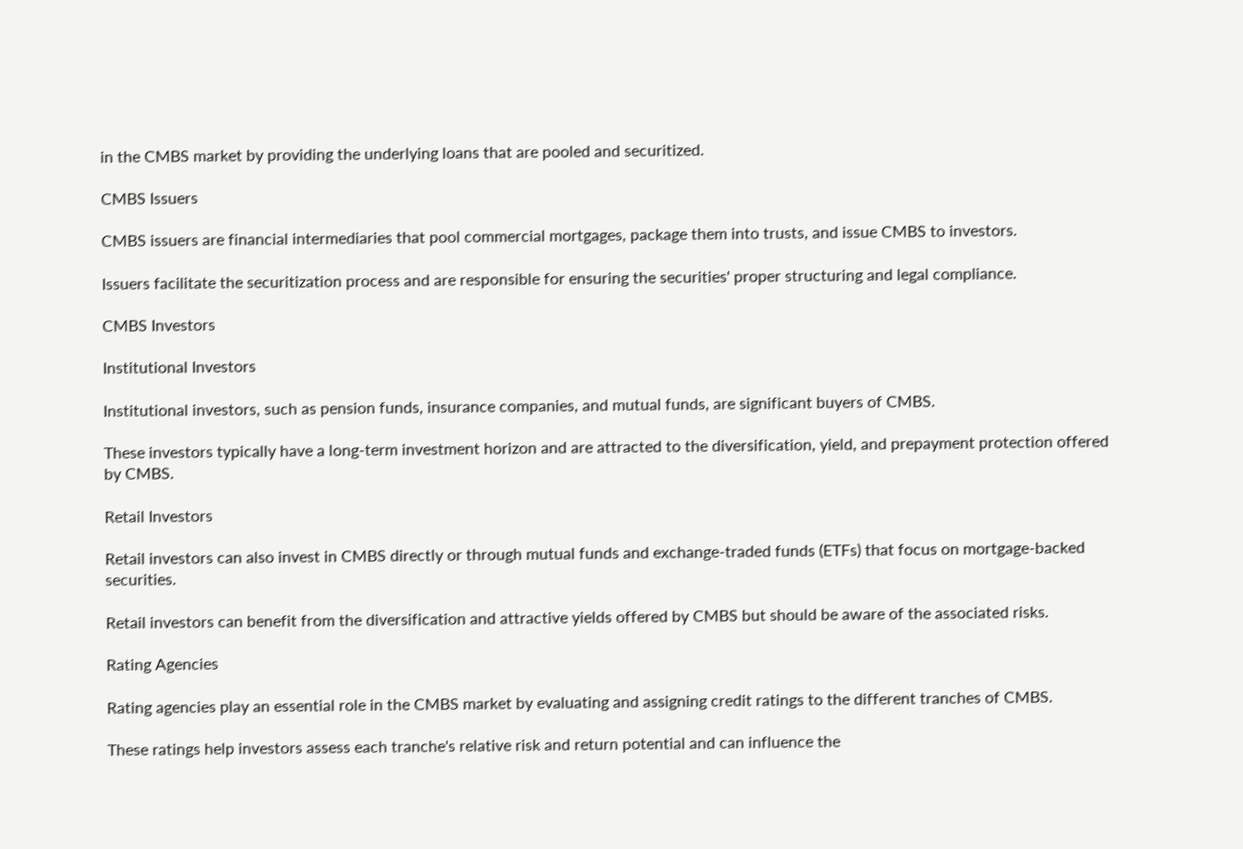in the CMBS market by providing the underlying loans that are pooled and securitized.

CMBS Issuers

CMBS issuers are financial intermediaries that pool commercial mortgages, package them into trusts, and issue CMBS to investors.

Issuers facilitate the securitization process and are responsible for ensuring the securities' proper structuring and legal compliance.

CMBS Investors

Institutional Investors

Institutional investors, such as pension funds, insurance companies, and mutual funds, are significant buyers of CMBS.

These investors typically have a long-term investment horizon and are attracted to the diversification, yield, and prepayment protection offered by CMBS.

Retail Investors

Retail investors can also invest in CMBS directly or through mutual funds and exchange-traded funds (ETFs) that focus on mortgage-backed securities.

Retail investors can benefit from the diversification and attractive yields offered by CMBS but should be aware of the associated risks.

Rating Agencies

Rating agencies play an essential role in the CMBS market by evaluating and assigning credit ratings to the different tranches of CMBS.

These ratings help investors assess each tranche's relative risk and return potential and can influence the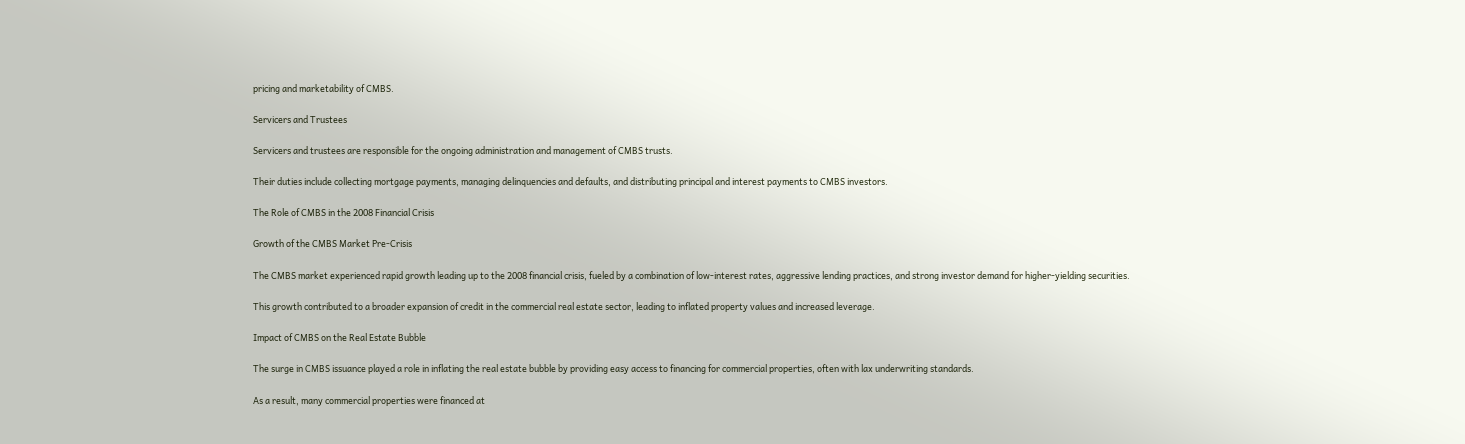pricing and marketability of CMBS.

Servicers and Trustees

Servicers and trustees are responsible for the ongoing administration and management of CMBS trusts.

Their duties include collecting mortgage payments, managing delinquencies and defaults, and distributing principal and interest payments to CMBS investors.

The Role of CMBS in the 2008 Financial Crisis

Growth of the CMBS Market Pre-Crisis

The CMBS market experienced rapid growth leading up to the 2008 financial crisis, fueled by a combination of low-interest rates, aggressive lending practices, and strong investor demand for higher-yielding securities.

This growth contributed to a broader expansion of credit in the commercial real estate sector, leading to inflated property values and increased leverage.

Impact of CMBS on the Real Estate Bubble

The surge in CMBS issuance played a role in inflating the real estate bubble by providing easy access to financing for commercial properties, often with lax underwriting standards.

As a result, many commercial properties were financed at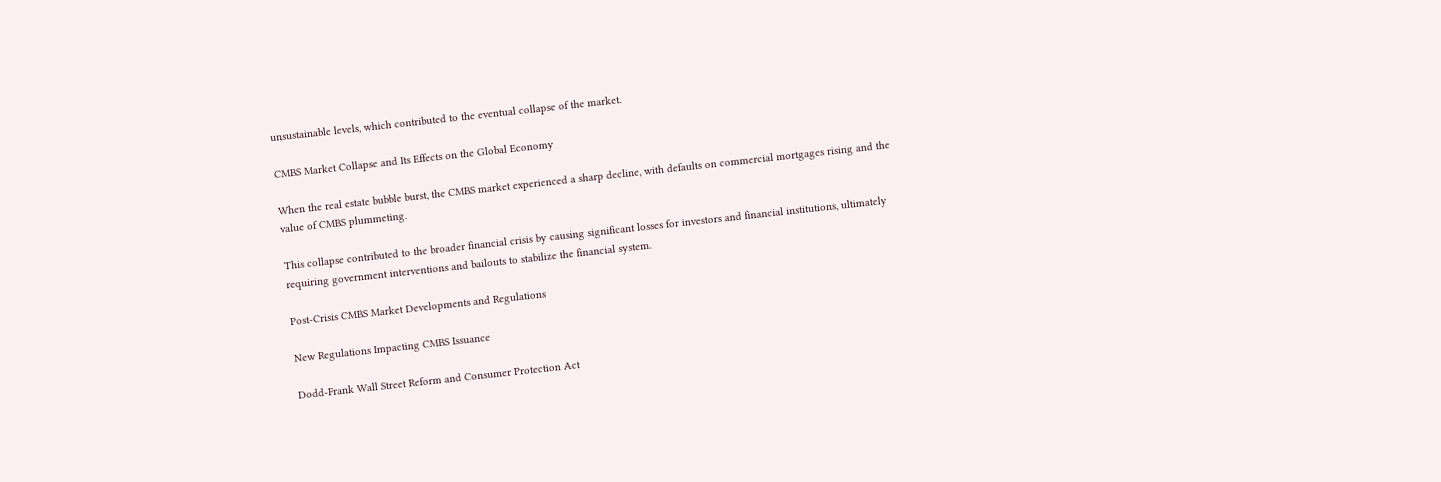unsustainable levels, which contributed to the eventual collapse of the market.

CMBS Market Collapse and Its Effects on the Global Economy

When the real estate bubble burst, the CMBS market experienced a sharp decline, with defaults on commercial mortgages rising and the value of CMBS plummeting.

This collapse contributed to the broader financial crisis by causing significant losses for investors and financial institutions, ultimately requiring government interventions and bailouts to stabilize the financial system.

Post-Crisis CMBS Market Developments and Regulations

New Regulations Impacting CMBS Issuance

Dodd-Frank Wall Street Reform and Consumer Protection Act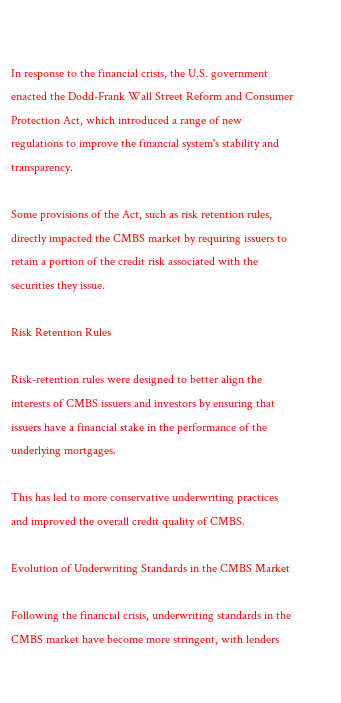In response to the financial crisis, the U.S. government enacted the Dodd-Frank Wall Street Reform and Consumer Protection Act, which introduced a range of new regulations to improve the financial system's stability and transparency.

Some provisions of the Act, such as risk retention rules, directly impacted the CMBS market by requiring issuers to retain a portion of the credit risk associated with the securities they issue.

Risk Retention Rules

Risk-retention rules were designed to better align the interests of CMBS issuers and investors by ensuring that issuers have a financial stake in the performance of the underlying mortgages.

This has led to more conservative underwriting practices and improved the overall credit quality of CMBS.

Evolution of Underwriting Standards in the CMBS Market

Following the financial crisis, underwriting standards in the CMBS market have become more stringent, with lenders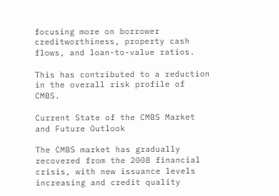focusing more on borrower creditworthiness, property cash flows, and loan-to-value ratios.

This has contributed to a reduction in the overall risk profile of CMBS.

Current State of the CMBS Market and Future Outlook

The CMBS market has gradually recovered from the 2008 financial crisis, with new issuance levels increasing and credit quality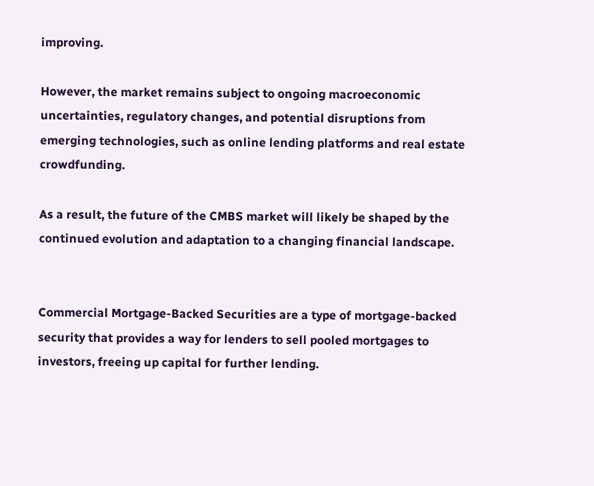improving.

However, the market remains subject to ongoing macroeconomic uncertainties, regulatory changes, and potential disruptions from emerging technologies, such as online lending platforms and real estate crowdfunding.

As a result, the future of the CMBS market will likely be shaped by the continued evolution and adaptation to a changing financial landscape.


Commercial Mortgage-Backed Securities are a type of mortgage-backed security that provides a way for lenders to sell pooled mortgages to investors, freeing up capital for further lending.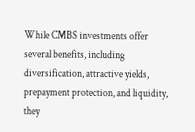While CMBS investments offer several benefits, including diversification, attractive yields, prepayment protection, and liquidity, they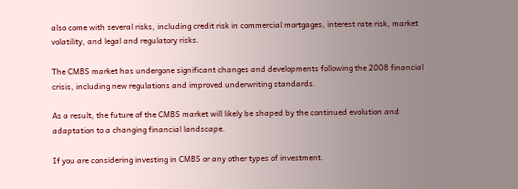also come with several risks, including credit risk in commercial mortgages, interest rate risk, market volatility, and legal and regulatory risks.

The CMBS market has undergone significant changes and developments following the 2008 financial crisis, including new regulations and improved underwriting standards.

As a result, the future of the CMBS market will likely be shaped by the continued evolution and adaptation to a changing financial landscape.

If you are considering investing in CMBS or any other types of investment.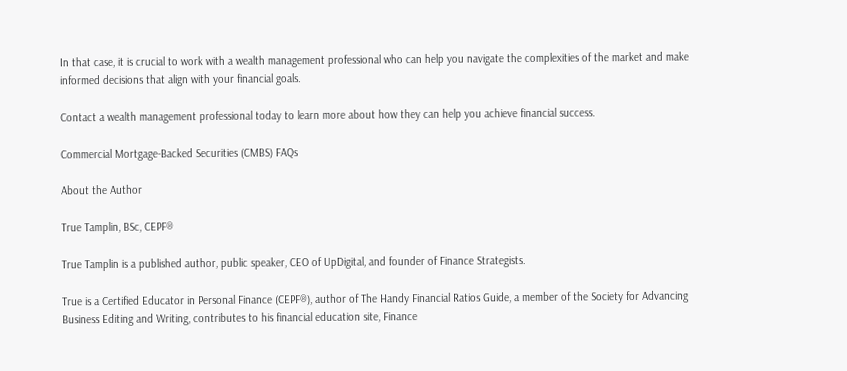In that case, it is crucial to work with a wealth management professional who can help you navigate the complexities of the market and make informed decisions that align with your financial goals.

Contact a wealth management professional today to learn more about how they can help you achieve financial success.

Commercial Mortgage-Backed Securities (CMBS) FAQs

About the Author

True Tamplin, BSc, CEPF®

True Tamplin is a published author, public speaker, CEO of UpDigital, and founder of Finance Strategists.

True is a Certified Educator in Personal Finance (CEPF®), author of The Handy Financial Ratios Guide, a member of the Society for Advancing Business Editing and Writing, contributes to his financial education site, Finance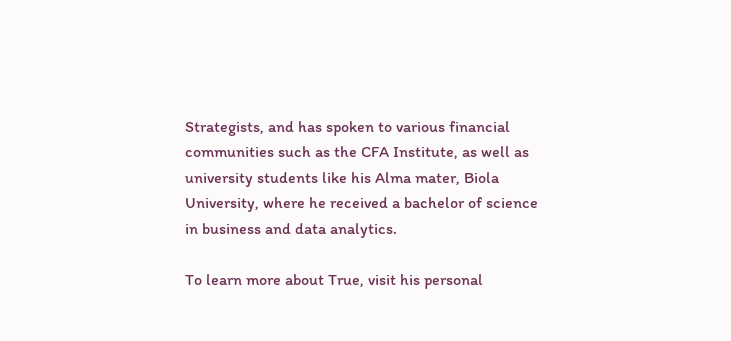Strategists, and has spoken to various financial communities such as the CFA Institute, as well as university students like his Alma mater, Biola University, where he received a bachelor of science in business and data analytics.

To learn more about True, visit his personal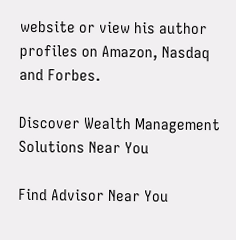website or view his author profiles on Amazon, Nasdaq and Forbes.

Discover Wealth Management Solutions Near You

Find Advisor Near You